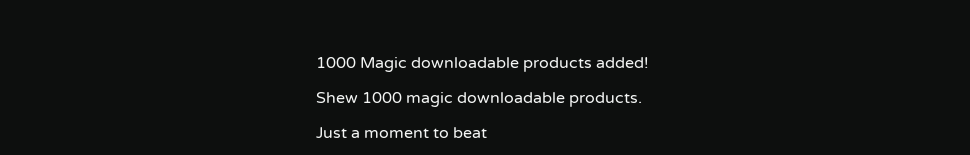1000 Magic downloadable products added!

Shew 1000 magic downloadable products.

Just a moment to beat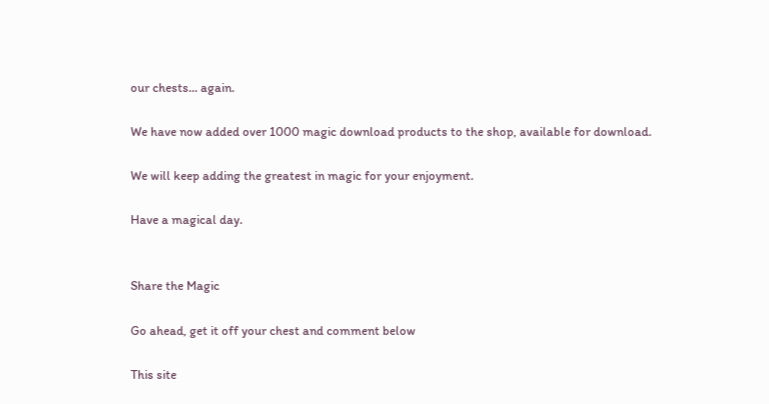our chests... again.

We have now added over 1000 magic download products to the shop, available for download.

We will keep adding the greatest in magic for your enjoyment.

Have a magical day.


Share the Magic

Go ahead, get it off your chest and comment below

This site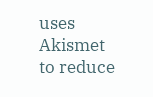uses Akismet to reduce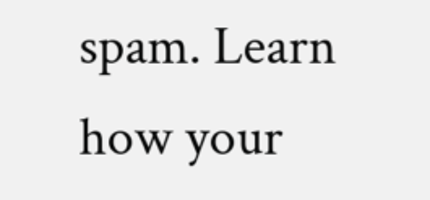spam. Learn how your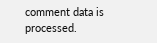comment data is processed.